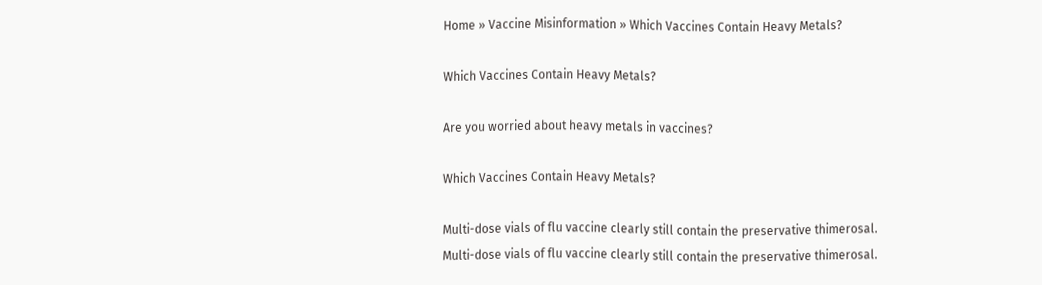Home » Vaccine Misinformation » Which Vaccines Contain Heavy Metals?

Which Vaccines Contain Heavy Metals?

Are you worried about heavy metals in vaccines?

Which Vaccines Contain Heavy Metals?

Multi-dose vials of flu vaccine clearly still contain the preservative thimerosal.
Multi-dose vials of flu vaccine clearly still contain the preservative thimerosal.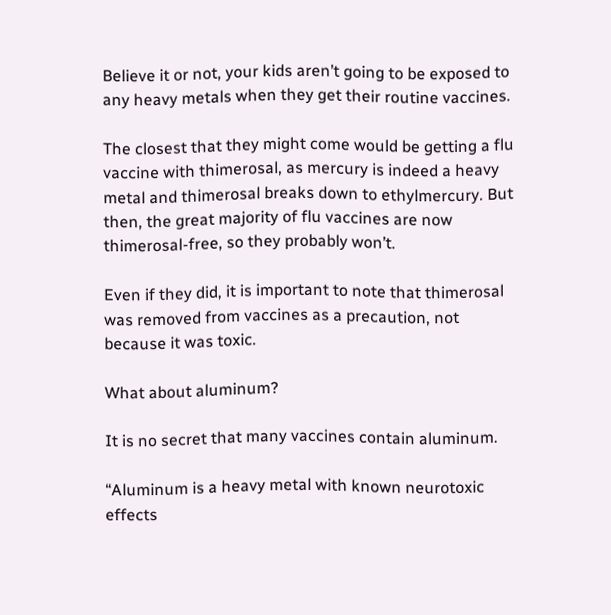Believe it or not, your kids aren’t going to be exposed to any heavy metals when they get their routine vaccines.

The closest that they might come would be getting a flu vaccine with thimerosal, as mercury is indeed a heavy metal and thimerosal breaks down to ethylmercury. But then, the great majority of flu vaccines are now thimerosal-free, so they probably won’t.

Even if they did, it is important to note that thimerosal was removed from vaccines as a precaution, not because it was toxic.

What about aluminum?

It is no secret that many vaccines contain aluminum.

“Aluminum is a heavy metal with known neurotoxic effects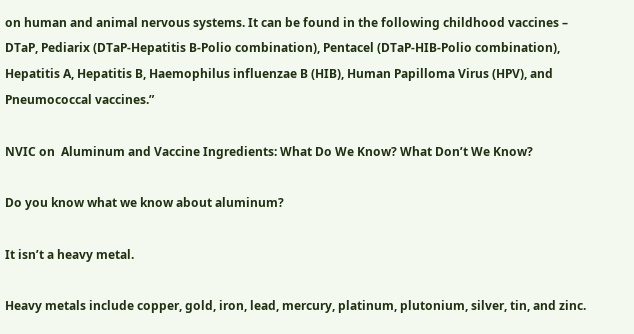on human and animal nervous systems. It can be found in the following childhood vaccines – DTaP, Pediarix (DTaP-Hepatitis B-Polio combination), Pentacel (DTaP-HIB-Polio combination), Hepatitis A, Hepatitis B, Haemophilus influenzae B (HIB), Human Papilloma Virus (HPV), and Pneumococcal vaccines.”

NVIC on  Aluminum and Vaccine Ingredients: What Do We Know? What Don’t We Know?

Do you know what we know about aluminum?

It isn’t a heavy metal.

Heavy metals include copper, gold, iron, lead, mercury, platinum, plutonium, silver, tin, and zinc.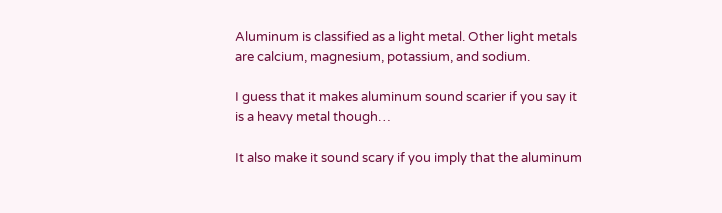Aluminum is classified as a light metal. Other light metals are calcium, magnesium, potassium, and sodium.

I guess that it makes aluminum sound scarier if you say it is a heavy metal though…

It also make it sound scary if you imply that the aluminum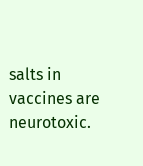salts in vaccines are neurotoxic.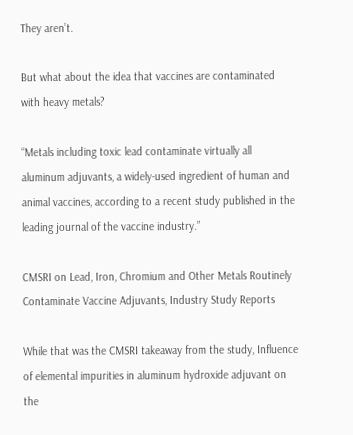They aren’t.

But what about the idea that vaccines are contaminated with heavy metals?

“Metals including toxic lead contaminate virtually all aluminum adjuvants, a widely-used ingredient of human and animal vaccines, according to a recent study published in the leading journal of the vaccine industry.”

CMSRI on Lead, Iron, Chromium and Other Metals Routinely Contaminate Vaccine Adjuvants, Industry Study Reports

While that was the CMSRI takeaway from the study, Influence of elemental impurities in aluminum hydroxide adjuvant on the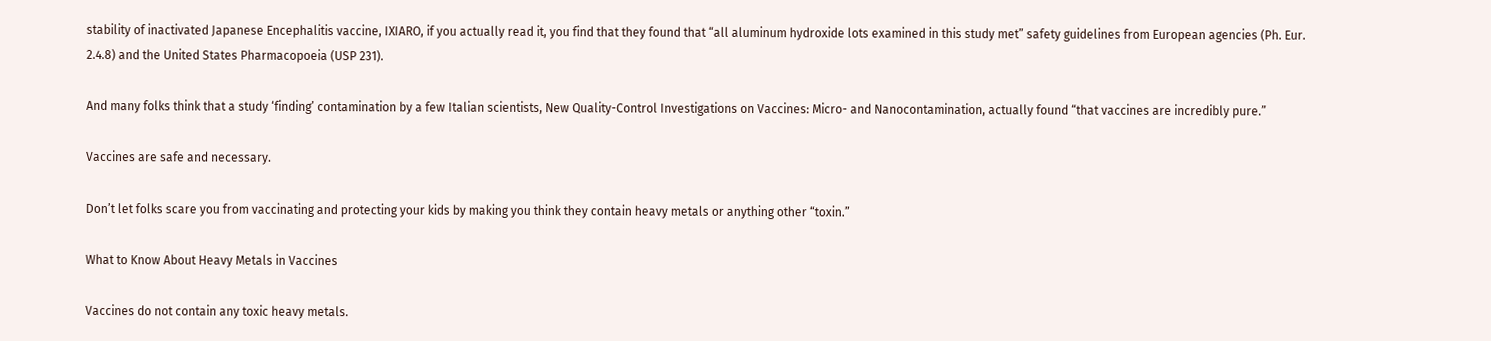stability of inactivated Japanese Encephalitis vaccine, IXIARO, if you actually read it, you find that they found that “all aluminum hydroxide lots examined in this study met” safety guidelines from European agencies (Ph. Eur. 2.4.8) and the United States Pharmacopoeia (USP 231).

And many folks think that a study ‘finding’ contamination by a few Italian scientists, New Quality-Control Investigations on Vaccines: Micro- and Nanocontamination, actually found “that vaccines are incredibly pure.”

Vaccines are safe and necessary.

Don’t let folks scare you from vaccinating and protecting your kids by making you think they contain heavy metals or anything other “toxin.”

What to Know About Heavy Metals in Vaccines

Vaccines do not contain any toxic heavy metals.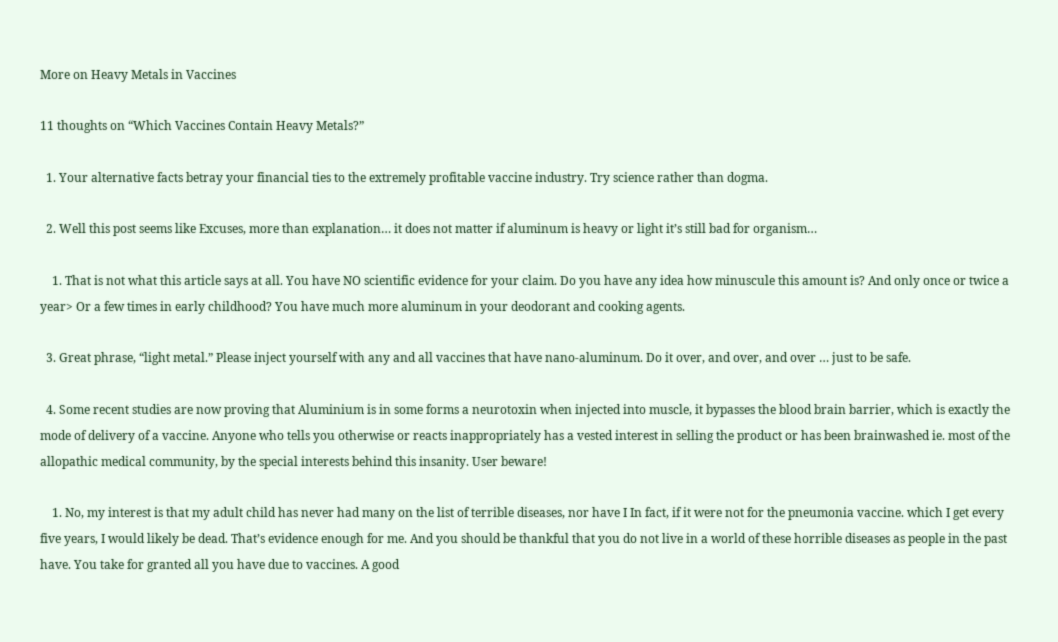More on Heavy Metals in Vaccines

11 thoughts on “Which Vaccines Contain Heavy Metals?”

  1. Your alternative facts betray your financial ties to the extremely profitable vaccine industry. Try science rather than dogma.

  2. Well this post seems like Excuses, more than explanation… it does not matter if aluminum is heavy or light it’s still bad for organism…

    1. That is not what this article says at all. You have NO scientific evidence for your claim. Do you have any idea how minuscule this amount is? And only once or twice a year> Or a few times in early childhood? You have much more aluminum in your deodorant and cooking agents.

  3. Great phrase, “light metal.” Please inject yourself with any and all vaccines that have nano-aluminum. Do it over, and over, and over … just to be safe.

  4. Some recent studies are now proving that Aluminium is in some forms a neurotoxin when injected into muscle, it bypasses the blood brain barrier, which is exactly the mode of delivery of a vaccine. Anyone who tells you otherwise or reacts inappropriately has a vested interest in selling the product or has been brainwashed ie. most of the allopathic medical community, by the special interests behind this insanity. User beware!

    1. No, my interest is that my adult child has never had many on the list of terrible diseases, nor have I In fact, if it were not for the pneumonia vaccine. which I get every five years, I would likely be dead. That’s evidence enough for me. And you should be thankful that you do not live in a world of these horrible diseases as people in the past have. You take for granted all you have due to vaccines. A good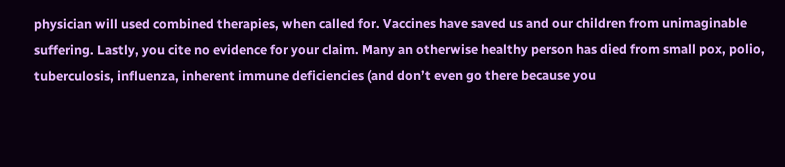physician will used combined therapies, when called for. Vaccines have saved us and our children from unimaginable suffering. Lastly, you cite no evidence for your claim. Many an otherwise healthy person has died from small pox, polio, tuberculosis, influenza, inherent immune deficiencies (and don’t even go there because you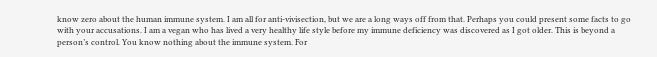know zero about the human immune system. I am all for anti-vivisection, but we are a long ways off from that. Perhaps you could present some facts to go with your accusations. I am a vegan who has lived a very healthy life style before my immune deficiency was discovered as I got older. This is beyond a person’s control. You know nothing about the immune system. For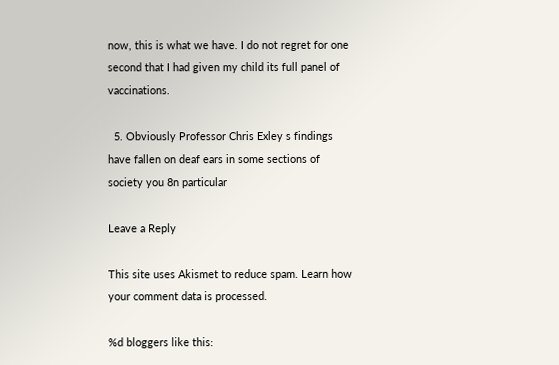now, this is what we have. I do not regret for one second that I had given my child its full panel of vaccinations.

  5. Obviously Professor Chris Exley s findings have fallen on deaf ears in some sections of society you 8n particular

Leave a Reply

This site uses Akismet to reduce spam. Learn how your comment data is processed.

%d bloggers like this: